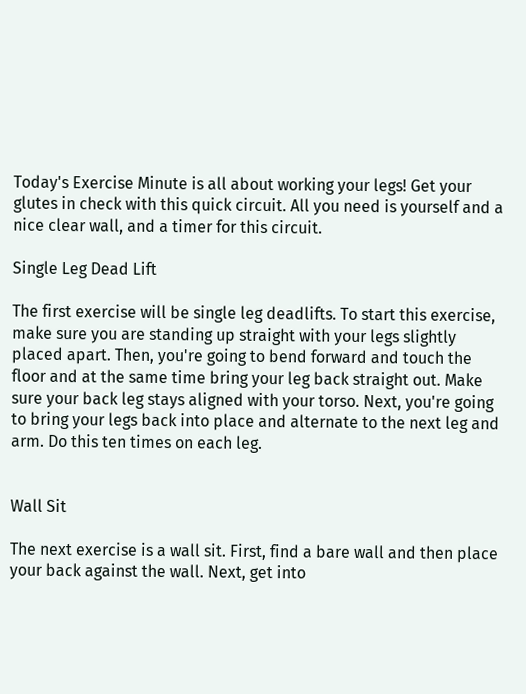Today's Exercise Minute is all about working your legs! Get your glutes in check with this quick circuit. All you need is yourself and a nice clear wall, and a timer for this circuit.

Single Leg Dead Lift

The first exercise will be single leg deadlifts. To start this exercise, make sure you are standing up straight with your legs slightly placed apart. Then, you're going to bend forward and touch the floor and at the same time bring your leg back straight out. Make sure your back leg stays aligned with your torso. Next, you're going to bring your legs back into place and alternate to the next leg and arm. Do this ten times on each leg.


Wall Sit

The next exercise is a wall sit. First, find a bare wall and then place your back against the wall. Next, get into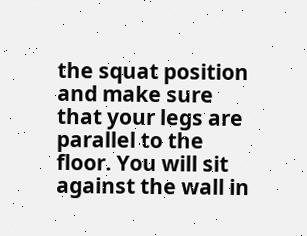the squat position and make sure that your legs are parallel to the floor. You will sit against the wall in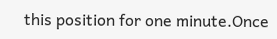this position for one minute.Once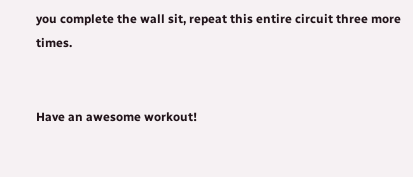you complete the wall sit, repeat this entire circuit three more times.


Have an awesome workout!